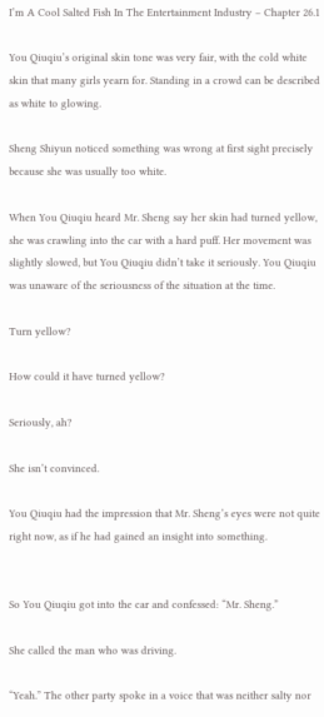I’m A Cool Salted Fish In The Entertainment Industry – Chapter 26.1

You Qiuqiu’s original skin tone was very fair, with the cold white skin that many girls yearn for. Standing in a crowd can be described as white to glowing.

Sheng Shiyun noticed something was wrong at first sight precisely because she was usually too white.

When You Qiuqiu heard Mr. Sheng say her skin had turned yellow, she was crawling into the car with a hard puff. Her movement was slightly slowed, but You Qiuqiu didn’t take it seriously. You Qiuqiu was unaware of the seriousness of the situation at the time.

Turn yellow?

How could it have turned yellow?

Seriously, ah?

She isn’t convinced.

You Qiuqiu had the impression that Mr. Sheng’s eyes were not quite right now, as if he had gained an insight into something.


So You Qiuqiu got into the car and confessed: “Mr. Sheng.”

She called the man who was driving.

“Yeah.” The other party spoke in a voice that was neither salty nor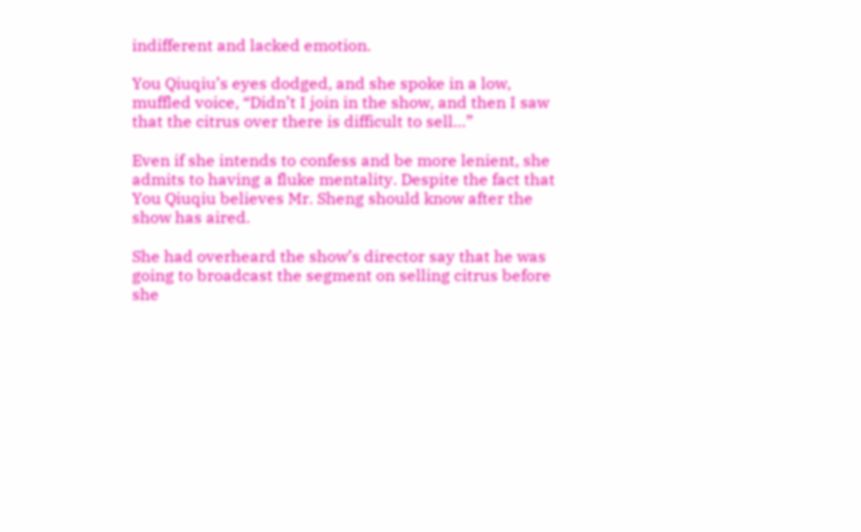indifferent and lacked emotion.

You Qiuqiu’s eyes dodged, and she spoke in a low, muffled voice, “Didn’t I join in the show, and then I saw that the citrus over there is difficult to sell…”

Even if she intends to confess and be more lenient, she admits to having a fluke mentality. Despite the fact that You Qiuqiu believes Mr. Sheng should know after the show has aired.

She had overheard the show’s director say that he was going to broadcast the segment on selling citrus before she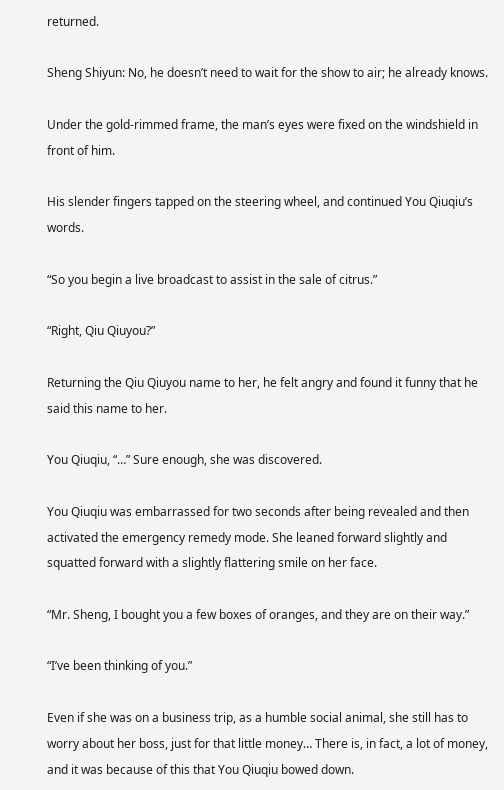returned.

Sheng Shiyun: No, he doesn’t need to wait for the show to air; he already knows.

Under the gold-rimmed frame, the man’s eyes were fixed on the windshield in front of him.

His slender fingers tapped on the steering wheel, and continued You Qiuqiu’s words.

“So you begin a live broadcast to assist in the sale of citrus.”

“Right, Qiu Qiuyou?”

Returning the Qiu Qiuyou name to her, he felt angry and found it funny that he said this name to her.

You Qiuqiu, “…” Sure enough, she was discovered.

You Qiuqiu was embarrassed for two seconds after being revealed and then activated the emergency remedy mode. She leaned forward slightly and squatted forward with a slightly flattering smile on her face.

“Mr. Sheng, I bought you a few boxes of oranges, and they are on their way.”

“I’ve been thinking of you.”

Even if she was on a business trip, as a humble social animal, she still has to worry about her boss, just for that little money… There is, in fact, a lot of money, and it was because of this that You Qiuqiu bowed down.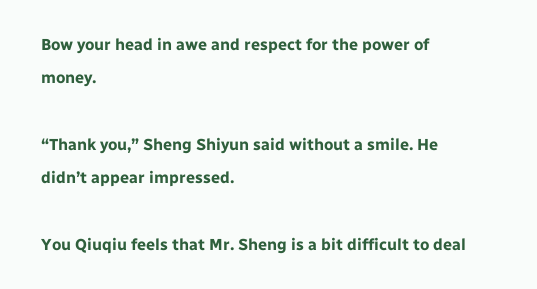Bow your head in awe and respect for the power of money.

“Thank you,” Sheng Shiyun said without a smile. He didn’t appear impressed.

You Qiuqiu feels that Mr. Sheng is a bit difficult to deal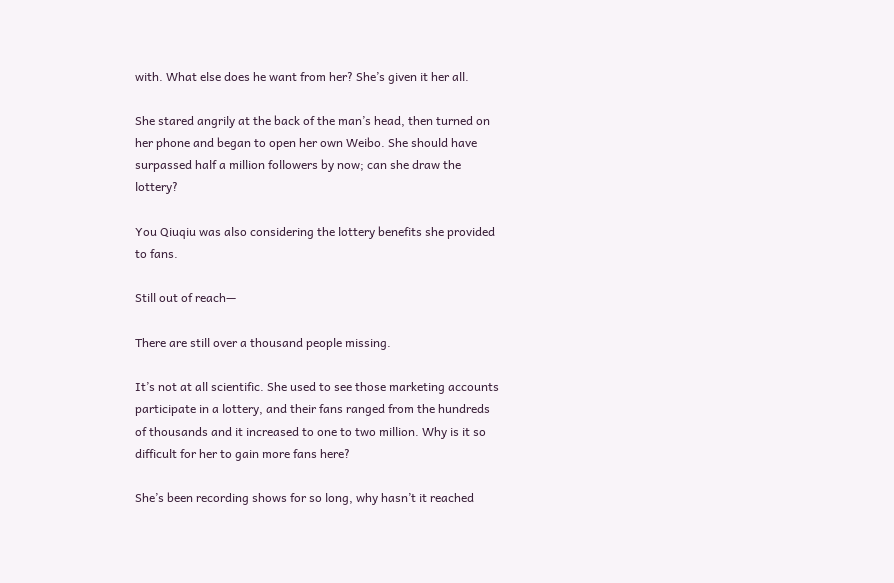with. What else does he want from her? She’s given it her all.

She stared angrily at the back of the man’s head, then turned on her phone and began to open her own Weibo. She should have surpassed half a million followers by now; can she draw the lottery?

You Qiuqiu was also considering the lottery benefits she provided to fans.

Still out of reach—

There are still over a thousand people missing.

It’s not at all scientific. She used to see those marketing accounts participate in a lottery, and their fans ranged from the hundreds of thousands and it increased to one to two million. Why is it so difficult for her to gain more fans here?

She’s been recording shows for so long, why hasn’t it reached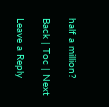half a million?

Back | Toc | Next

Leave a Reply